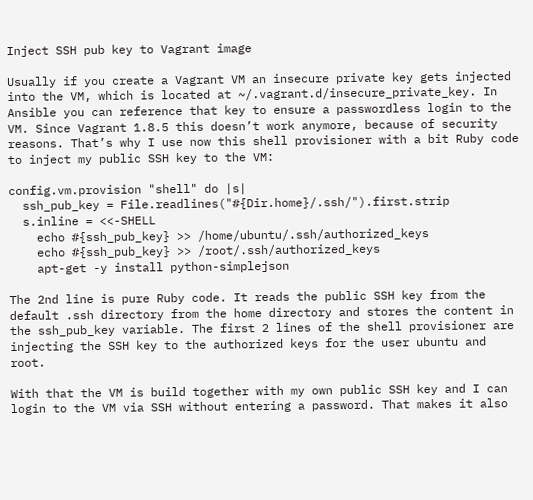Inject SSH pub key to Vagrant image

Usually if you create a Vagrant VM an insecure private key gets injected into the VM, which is located at ~/.vagrant.d/insecure_private_key. In Ansible you can reference that key to ensure a passwordless login to the VM. Since Vagrant 1.8.5 this doesn’t work anymore, because of security reasons. That’s why I use now this shell provisioner with a bit Ruby code to inject my public SSH key to the VM:

config.vm.provision "shell" do |s|
  ssh_pub_key = File.readlines("#{Dir.home}/.ssh/").first.strip
  s.inline = <<-SHELL
    echo #{ssh_pub_key} >> /home/ubuntu/.ssh/authorized_keys
    echo #{ssh_pub_key} >> /root/.ssh/authorized_keys
    apt-get -y install python-simplejson

The 2nd line is pure Ruby code. It reads the public SSH key from the default .ssh directory from the home directory and stores the content in the ssh_pub_key variable. The first 2 lines of the shell provisioner are injecting the SSH key to the authorized keys for the user ubuntu and root.

With that the VM is build together with my own public SSH key and I can login to the VM via SSH without entering a password. That makes it also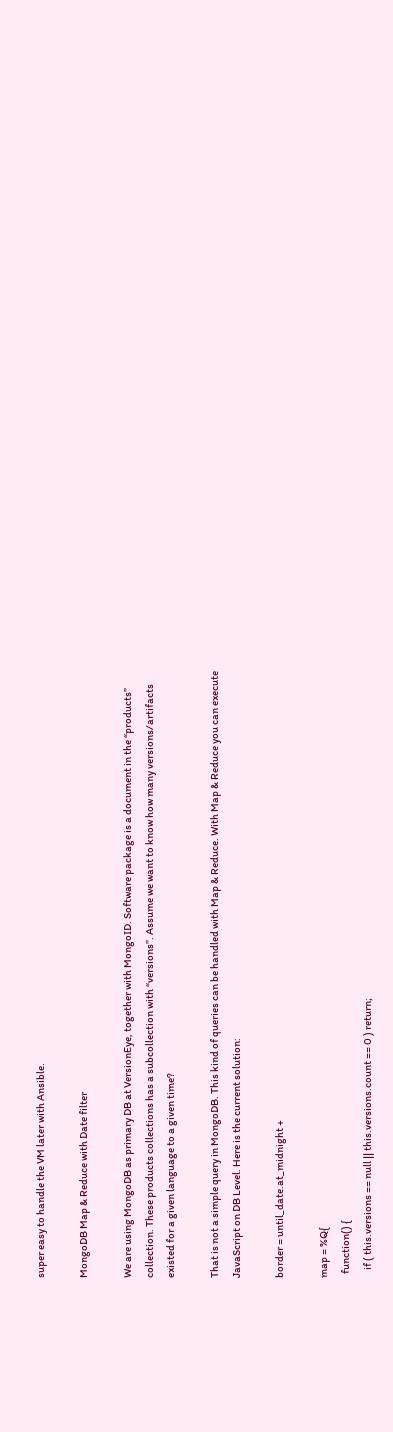super easy to handle the VM later with Ansible.

MongoDB Map & Reduce with Date filter

We are using MongoDB as primary DB at VersionEye, together with MongoID. Software package is a document in the “products” collection. These products collections has a subcollection with “versions”. Assume we want to know how many versions/artifacts existed for a given language to a given time?

That is not a simple query in MongoDB. This kind of queries can be handled with Map & Reduce. With Map & Reduce you can execute JavaScript on DB Level. Here is the current solution:

border = until_date.at_midnight +

map = %Q{
  function() {
    if ( this.versions == null || this.versions.count == 0 ) return;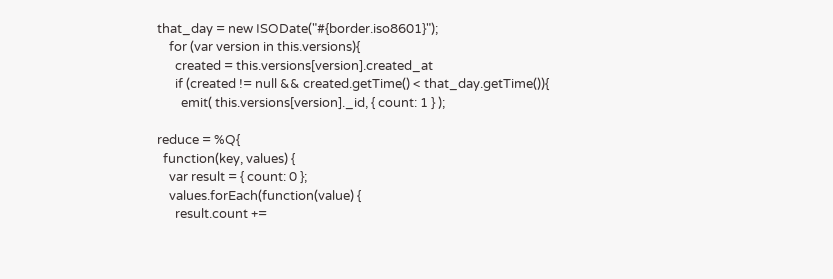that_day = new ISODate("#{border.iso8601}");
    for (var version in this.versions){
      created = this.versions[version].created_at
      if (created != null && created.getTime() < that_day.getTime()){
        emit( this.versions[version]._id, { count: 1 } );

reduce = %Q{
  function(key, values) {
    var result = { count: 0 };
    values.forEach(function(value) {
      result.count +=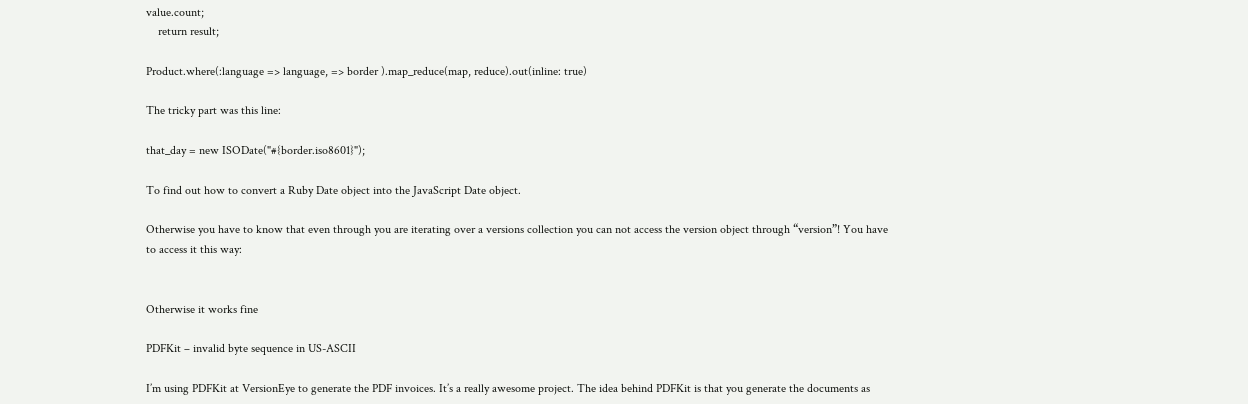value.count;
    return result;

Product.where(:language => language, => border ).map_reduce(map, reduce).out(inline: true)

The tricky part was this line:

that_day = new ISODate("#{border.iso8601}");

To find out how to convert a Ruby Date object into the JavaScript Date object.

Otherwise you have to know that even through you are iterating over a versions collection you can not access the version object through “version”! You have to access it this way:


Otherwise it works fine

PDFKit – invalid byte sequence in US-ASCII

I’m using PDFKit at VersionEye to generate the PDF invoices. It’s a really awesome project. The idea behind PDFKit is that you generate the documents as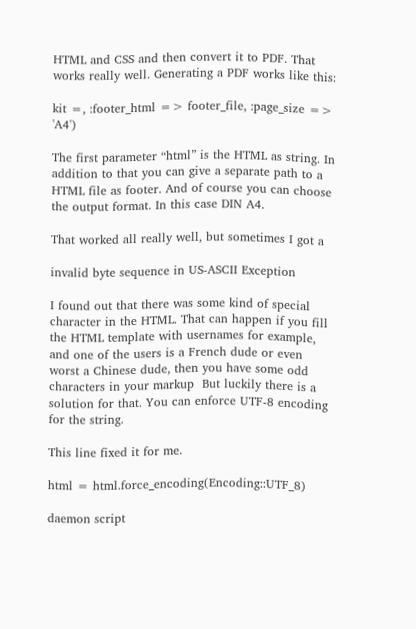HTML and CSS and then convert it to PDF. That works really well. Generating a PDF works like this:

kit =, :footer_html => footer_file, :page_size => 'A4')

The first parameter “html” is the HTML as string. In addition to that you can give a separate path to a HTML file as footer. And of course you can choose the output format. In this case DIN A4.

That worked all really well, but sometimes I got a

invalid byte sequence in US-ASCII Exception

I found out that there was some kind of special character in the HTML. That can happen if you fill the HTML template with usernames for example, and one of the users is a French dude or even worst a Chinese dude, then you have some odd characters in your markup  But luckily there is a solution for that. You can enforce UTF-8 encoding for the string.

This line fixed it for me.

html = html.force_encoding(Encoding::UTF_8)

daemon script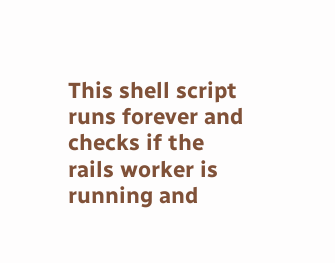This shell script runs forever and checks if the rails worker is running and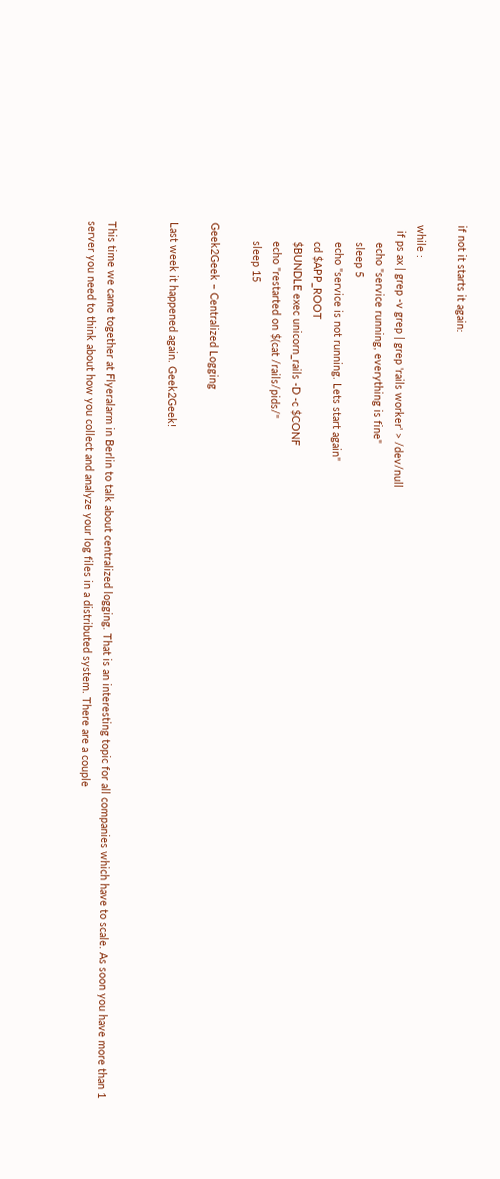if not it starts it again:

while :
  if ps ax | grep -v grep | grep 'rails worker' > /dev/null
      echo "service running, everything is fine"
      sleep 5
      echo "service is not running. Lets start again"
      cd $APP_ROOT
      $BUNDLE exec unicorn_rails -D -c $CONF
      echo "restarted on $(cat /rails/pids/"
      sleep 15

Geek2Geek – Centralized Logging

Last week it happened again. Geek2Geek!


This time we came together at Flyeralarm in Berlin to talk about centralized logging. That is an interesting topic for all companies which have to scale. As soon you have more than 1 server you need to think about how you collect and analyze your log files in a distributed system. There are a couple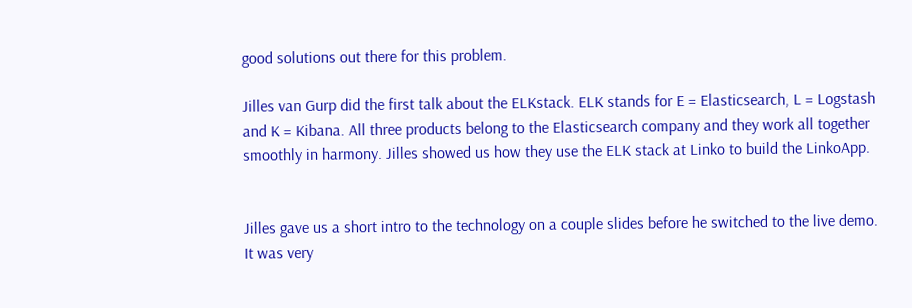good solutions out there for this problem.

Jilles van Gurp did the first talk about the ELKstack. ELK stands for E = Elasticsearch, L = Logstash and K = Kibana. All three products belong to the Elasticsearch company and they work all together smoothly in harmony. Jilles showed us how they use the ELK stack at Linko to build the LinkoApp.


Jilles gave us a short intro to the technology on a couple slides before he switched to the live demo. It was very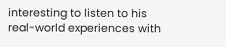interesting to listen to his real-world experiences with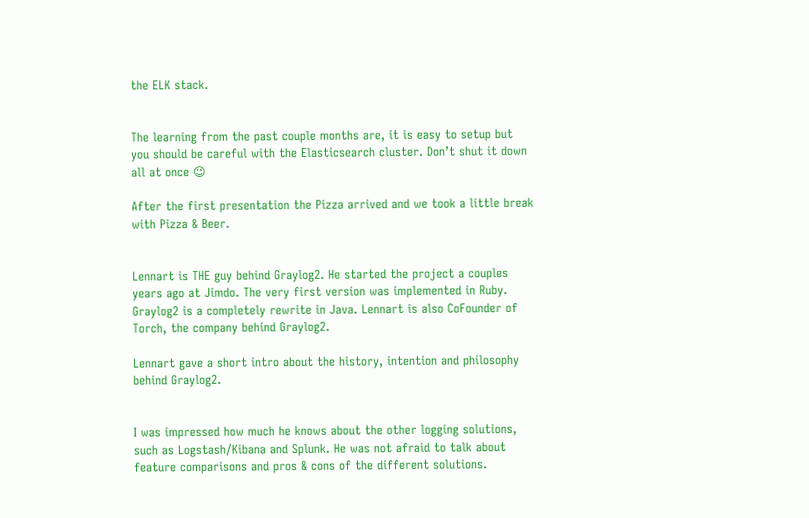the ELK stack.


The learning from the past couple months are, it is easy to setup but you should be careful with the Elasticsearch cluster. Don’t shut it down all at once 😉

After the first presentation the Pizza arrived and we took a little break with Pizza & Beer.


Lennart is THE guy behind Graylog2. He started the project a couples years ago at Jimdo. The very first version was implemented in Ruby. Graylog2 is a completely rewrite in Java. Lennart is also CoFounder of Torch, the company behind Graylog2.

Lennart gave a short intro about the history, intention and philosophy behind Graylog2.


I was impressed how much he knows about the other logging solutions, such as Logstash/Kibana and Splunk. He was not afraid to talk about feature comparisons and pros & cons of the different solutions.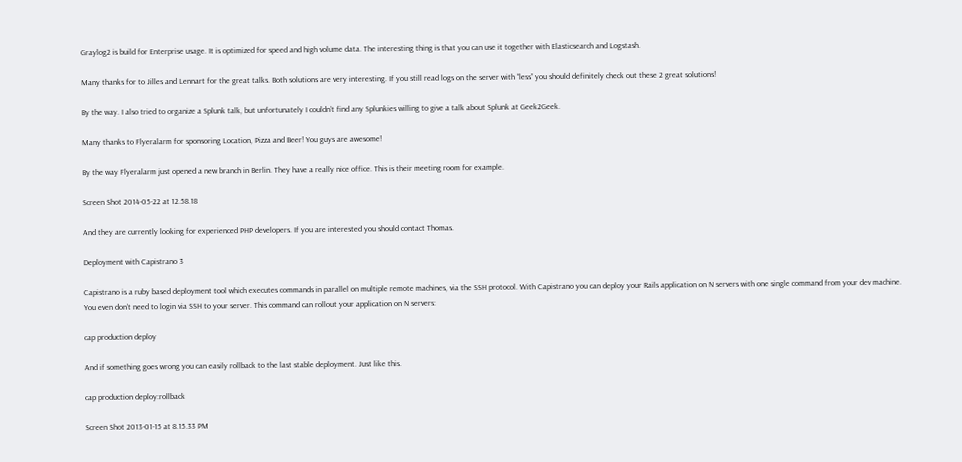Graylog2 is build for Enterprise usage. It is optimized for speed and high volume data. The interesting thing is that you can use it together with Elasticsearch and Logstash.

Many thanks for to Jilles and Lennart for the great talks. Both solutions are very interesting. If you still read logs on the server with “less” you should definitely check out these 2 great solutions!

By the way. I also tried to organize a Splunk talk, but unfortunately I couldn’t find any Splunkies willing to give a talk about Splunk at Geek2Geek.

Many thanks to Flyeralarm for sponsoring Location, Pizza and Beer! You guys are awesome!

By the way Flyeralarm just opened a new branch in Berlin. They have a really nice office. This is their meeting room for example.

Screen Shot 2014-05-22 at 12.58.18

And they are currently looking for experienced PHP developers. If you are interested you should contact Thomas.

Deployment with Capistrano 3

Capistrano is a ruby based deployment tool which executes commands in parallel on multiple remote machines, via the SSH protocol. With Capistrano you can deploy your Rails application on N servers with one single command from your dev machine. You even don’t need to login via SSH to your server. This command can rollout your application on N servers:

cap production deploy

And if something goes wrong you can easily rollback to the last stable deployment. Just like this.

cap production deploy:rollback

Screen Shot 2013-01-15 at 8.15.33 PM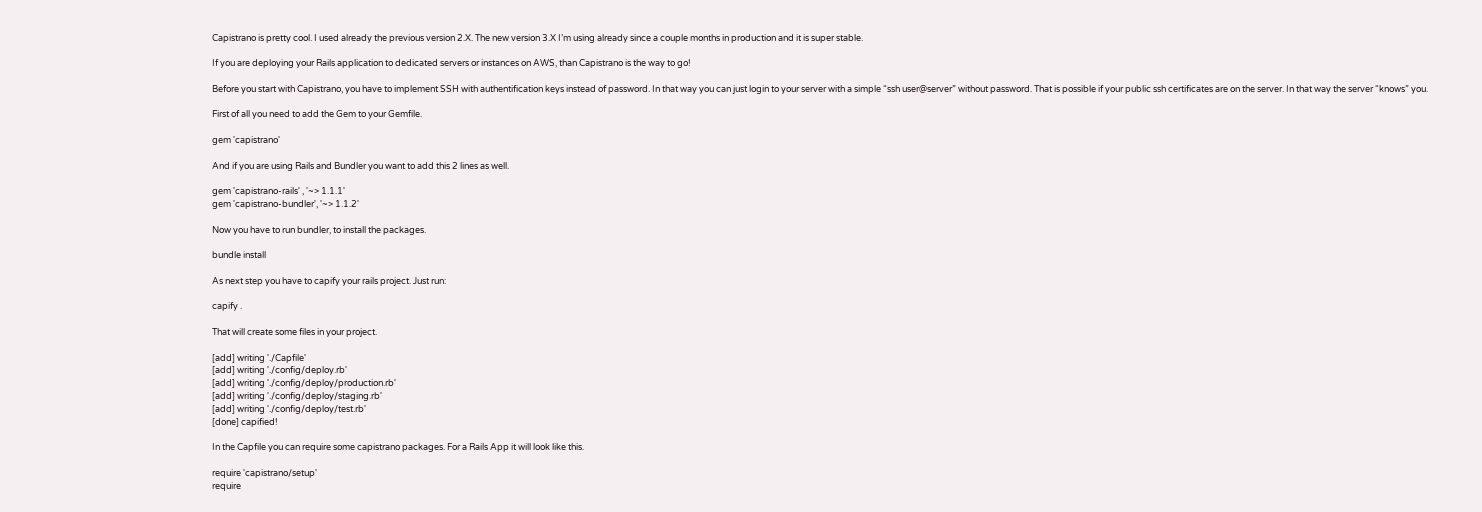Capistrano is pretty cool. I used already the previous version 2.X. The new version 3.X I’m using already since a couple months in production and it is super stable.

If you are deploying your Rails application to dedicated servers or instances on AWS, than Capistrano is the way to go!

Before you start with Capistrano, you have to implement SSH with authentification keys instead of password. In that way you can just login to your server with a simple “ssh user@server” without password. That is possible if your public ssh certificates are on the server. In that way the server “knows” you.

First of all you need to add the Gem to your Gemfile.

gem 'capistrano'

And if you are using Rails and Bundler you want to add this 2 lines as well.

gem 'capistrano-rails' , '~> 1.1.1'
gem 'capistrano-bundler', '~> 1.1.2'

Now you have to run bundler, to install the packages.

bundle install

As next step you have to capify your rails project. Just run:

capify .

That will create some files in your project.

[add] writing './Capfile'
[add] writing './config/deploy.rb'
[add] writing './config/deploy/production.rb'
[add] writing './config/deploy/staging.rb'
[add] writing './config/deploy/test.rb'
[done] capified!

In the Capfile you can require some capistrano packages. For a Rails App it will look like this.

require 'capistrano/setup'
require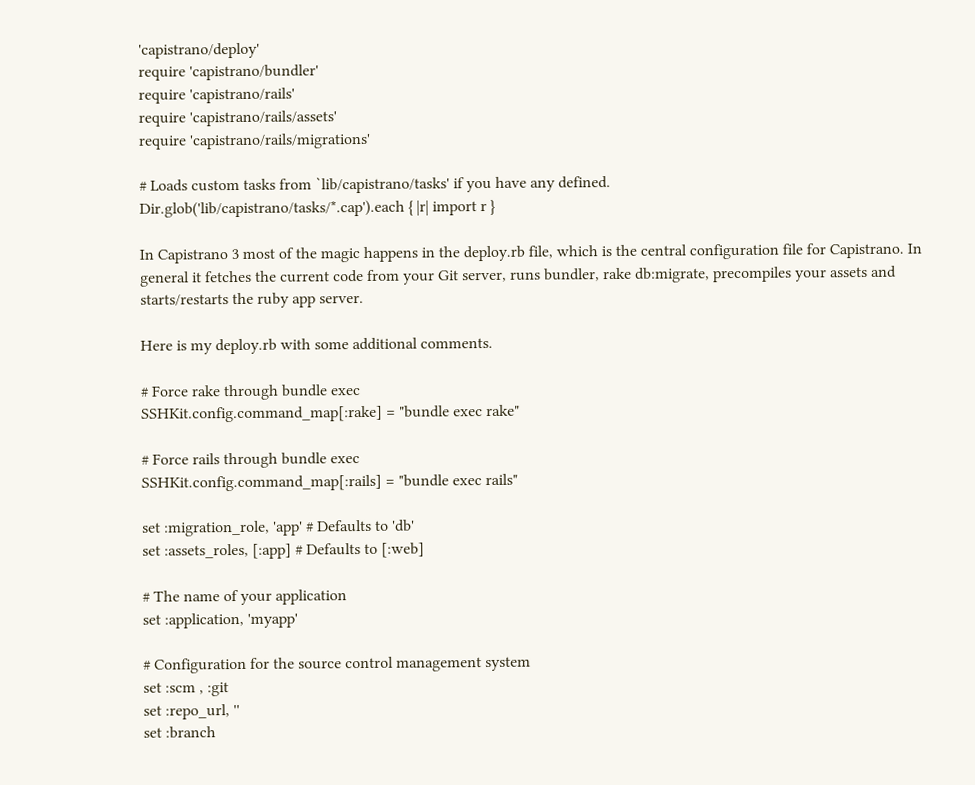'capistrano/deploy'
require 'capistrano/bundler'
require 'capistrano/rails'
require 'capistrano/rails/assets'
require 'capistrano/rails/migrations'

# Loads custom tasks from `lib/capistrano/tasks' if you have any defined.
Dir.glob('lib/capistrano/tasks/*.cap').each { |r| import r }

In Capistrano 3 most of the magic happens in the deploy.rb file, which is the central configuration file for Capistrano. In general it fetches the current code from your Git server, runs bundler, rake db:migrate, precompiles your assets and starts/restarts the ruby app server.

Here is my deploy.rb with some additional comments.

# Force rake through bundle exec
SSHKit.config.command_map[:rake] = "bundle exec rake"

# Force rails through bundle exec
SSHKit.config.command_map[:rails] = "bundle exec rails"

set :migration_role, 'app' # Defaults to 'db'
set :assets_roles, [:app] # Defaults to [:web]

# The name of your application
set :application, 'myapp'

# Configuration for the source control management system
set :scm , :git
set :repo_url, ''
set :branch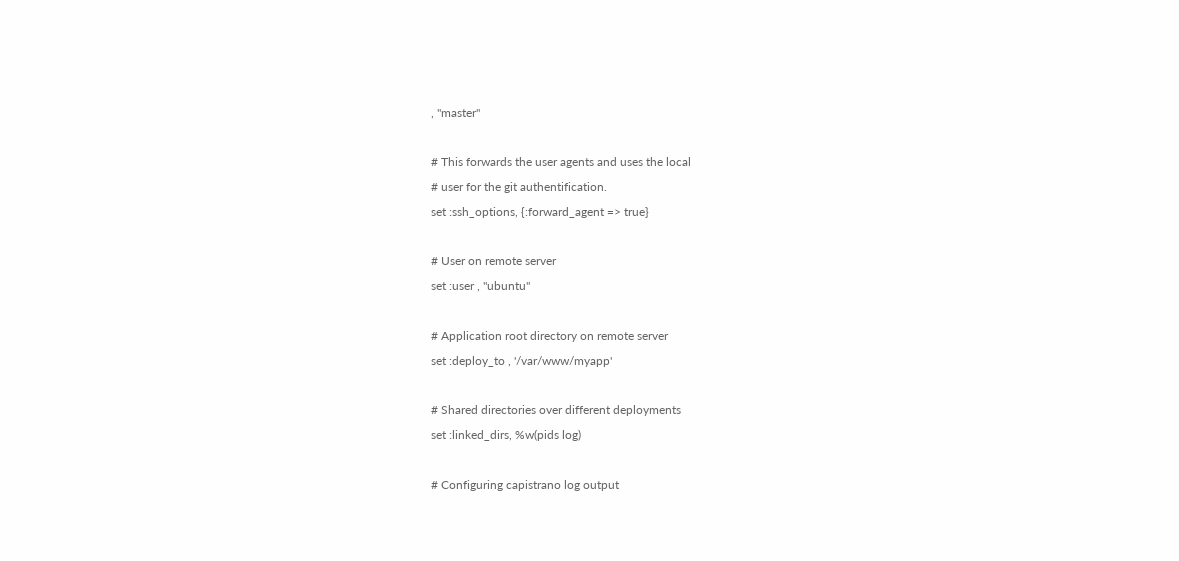, "master"

# This forwards the user agents and uses the local
# user for the git authentification.
set :ssh_options, {:forward_agent => true}

# User on remote server
set :user , "ubuntu"

# Application root directory on remote server
set :deploy_to , '/var/www/myapp'

# Shared directories over different deployments
set :linked_dirs, %w(pids log)

# Configuring capistrano log output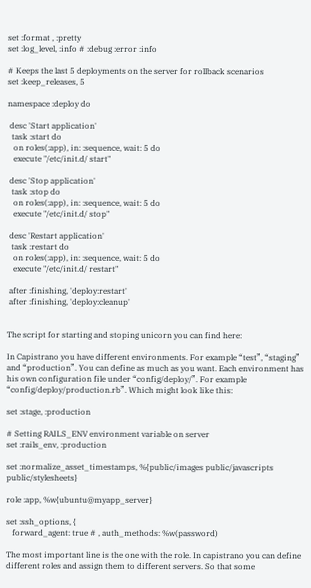set :format , :pretty
set :log_level, :info # :debug :error :info

# Keeps the last 5 deployments on the server for rollback scenarios
set :keep_releases, 5

namespace :deploy do

 desc 'Start application'
  task :start do
   on roles(:app), in: :sequence, wait: 5 do
   execute "/etc/init.d/ start"

 desc 'Stop application'
  task :stop do
   on roles(:app), in: :sequence, wait: 5 do
   execute "/etc/init.d/ stop"

 desc 'Restart application'
  task :restart do
   on roles(:app), in: :sequence, wait: 5 do
   execute "/etc/init.d/ restart"

 after :finishing, 'deploy:restart'
 after :finishing, 'deploy:cleanup'


The script for starting and stoping unicorn you can find here:

In Capistrano you have different environments. For example “test”, “staging” and “production”. You can define as much as you want. Each environment has his own configuration file under “config/deploy/”. For example “config/deploy/production.rb”. Which might look like this:

set :stage, :production

# Setting RAILS_ENV environment variable on server
set :rails_env, :production

set :normalize_asset_timestamps, %{public/images public/javascripts public/stylesheets}

role :app, %w{ubuntu@myapp_server}

set :ssh_options, {
   forward_agent: true # , auth_methods: %w(password)

The most important line is the one with the role. In capistrano you can define different roles and assign them to different servers. So that some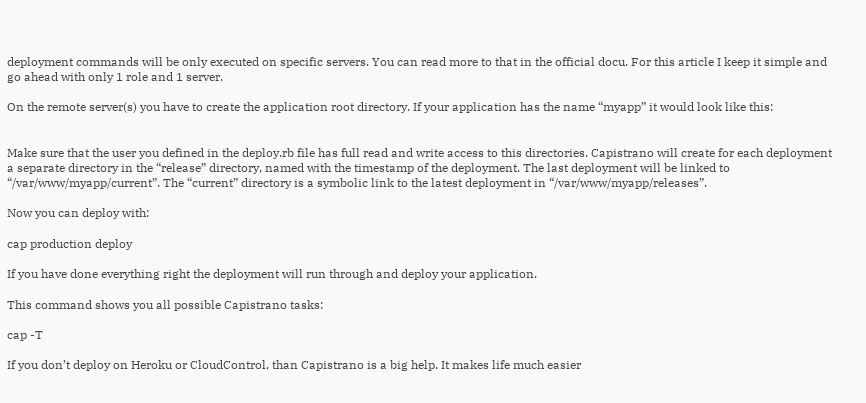deployment commands will be only executed on specific servers. You can read more to that in the official docu. For this article I keep it simple and go ahead with only 1 role and 1 server.

On the remote server(s) you have to create the application root directory. If your application has the name “myapp” it would look like this:


Make sure that the user you defined in the deploy.rb file has full read and write access to this directories. Capistrano will create for each deployment a separate directory in the “release” directory, named with the timestamp of the deployment. The last deployment will be linked to “/var/www/myapp/current”. The “current” directory is a symbolic link to the latest deployment in “/var/www/myapp/releases”.

Now you can deploy with:

cap production deploy

If you have done everything right the deployment will run through and deploy your application.

This command shows you all possible Capistrano tasks:

cap -T

If you don’t deploy on Heroku or CloudControl, than Capistrano is a big help. It makes life much easier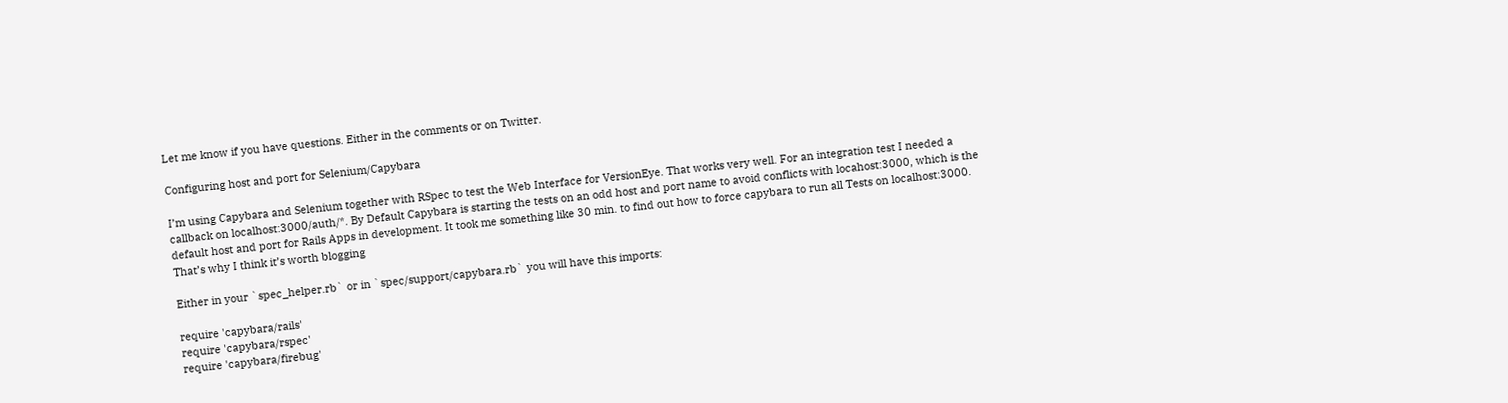Let me know if you have questions. Either in the comments or on Twitter.

Configuring host and port for Selenium/Capybara

I’m using Capybara and Selenium together with RSpec to test the Web Interface for VersionEye. That works very well. For an integration test I needed a callback on localhost:3000/auth/*. By Default Capybara is starting the tests on an odd host and port name to avoid conflicts with locahost:3000, which is the default host and port for Rails Apps in development. It took me something like 30 min. to find out how to force capybara to run all Tests on localhost:3000. That’s why I think it’s worth blogging

Either in your `spec_helper.rb` or in `spec/support/capybara.rb` you will have this imports:

require 'capybara/rails'
require 'capybara/rspec'
require 'capybara/firebug'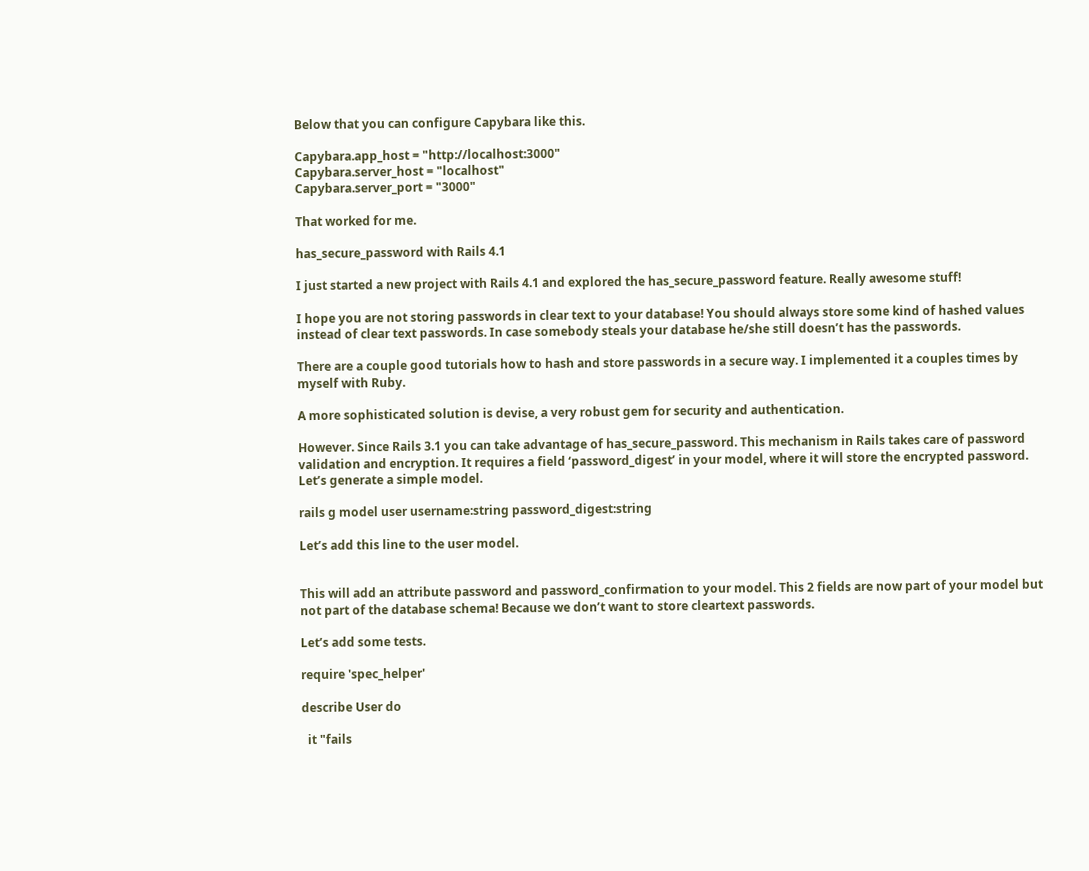Below that you can configure Capybara like this.

Capybara.app_host = "http://localhost:3000"
Capybara.server_host = "localhost"
Capybara.server_port = "3000"

That worked for me.

has_secure_password with Rails 4.1

I just started a new project with Rails 4.1 and explored the has_secure_password feature. Really awesome stuff!

I hope you are not storing passwords in clear text to your database! You should always store some kind of hashed values instead of clear text passwords. In case somebody steals your database he/she still doesn’t has the passwords.

There are a couple good tutorials how to hash and store passwords in a secure way. I implemented it a couples times by myself with Ruby.

A more sophisticated solution is devise, a very robust gem for security and authentication.

However. Since Rails 3.1 you can take advantage of has_secure_password. This mechanism in Rails takes care of password validation and encryption. It requires a field ‘password_digest’ in your model, where it will store the encrypted password. Let’s generate a simple model.

rails g model user username:string password_digest:string

Let’s add this line to the user model.


This will add an attribute password and password_confirmation to your model. This 2 fields are now part of your model but not part of the database schema! Because we don’t want to store cleartext passwords.

Let’s add some tests.

require 'spec_helper'

describe User do

  it "fails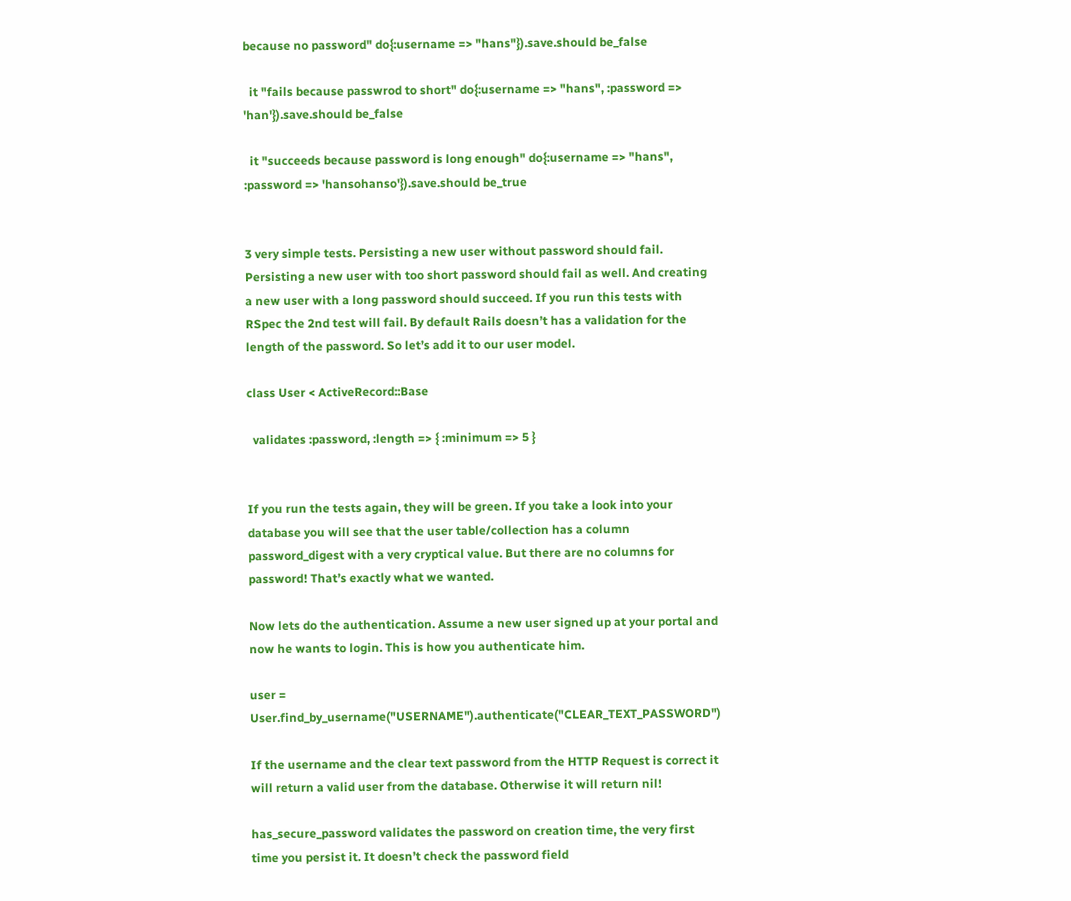because no password" do{:username => "hans"}).save.should be_false

  it "fails because passwrod to short" do{:username => "hans", :password => 'han'}).save.should be_false

  it "succeeds because password is long enough" do{:username => "hans", :password => 'hansohanso'}).save.should be_true


3 very simple tests. Persisting a new user without password should fail. Persisting a new user with too short password should fail as well. And creating a new user with a long password should succeed. If you run this tests with RSpec the 2nd test will fail. By default Rails doesn’t has a validation for the length of the password. So let’s add it to our user model.

class User < ActiveRecord::Base

  validates :password, :length => { :minimum => 5 }


If you run the tests again, they will be green. If you take a look into your database you will see that the user table/collection has a column password_digest with a very cryptical value. But there are no columns for password! That’s exactly what we wanted.

Now lets do the authentication. Assume a new user signed up at your portal and now he wants to login. This is how you authenticate him.

user = User.find_by_username("USERNAME").authenticate("CLEAR_TEXT_PASSWORD")

If the username and the clear text password from the HTTP Request is correct it will return a valid user from the database. Otherwise it will return nil!

has_secure_password validates the password on creation time, the very first time you persist it. It doesn’t check the password field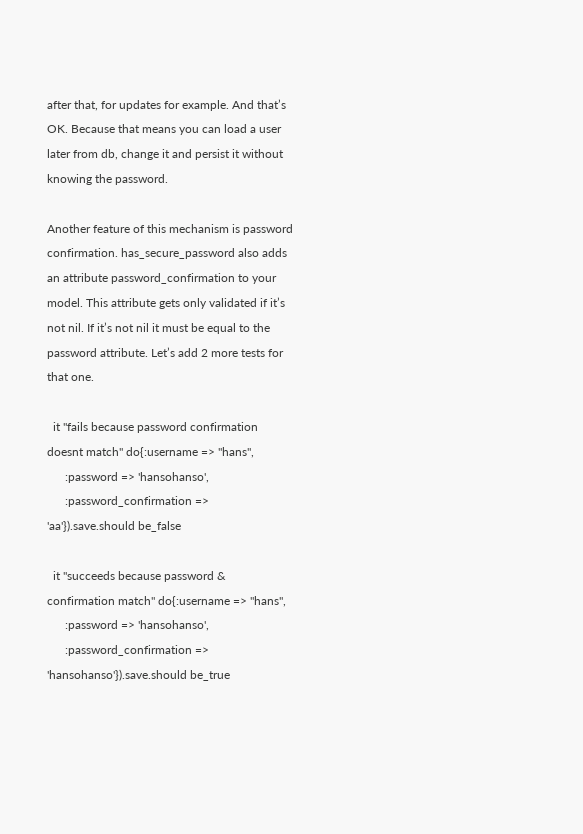after that, for updates for example. And that’s OK. Because that means you can load a user later from db, change it and persist it without knowing the password.

Another feature of this mechanism is password confirmation. has_secure_password also adds an attribute password_confirmation to your model. This attribute gets only validated if it’s not nil. If it’s not nil it must be equal to the password attribute. Let’s add 2 more tests for that one.

  it "fails because password confirmation doesnt match" do{:username => "hans",
      :password => 'hansohanso',
      :password_confirmation => 'aa'}).save.should be_false

  it "succeeds because password & confirmation match" do{:username => "hans",
      :password => 'hansohanso',
      :password_confirmation => 'hansohanso'}).save.should be_true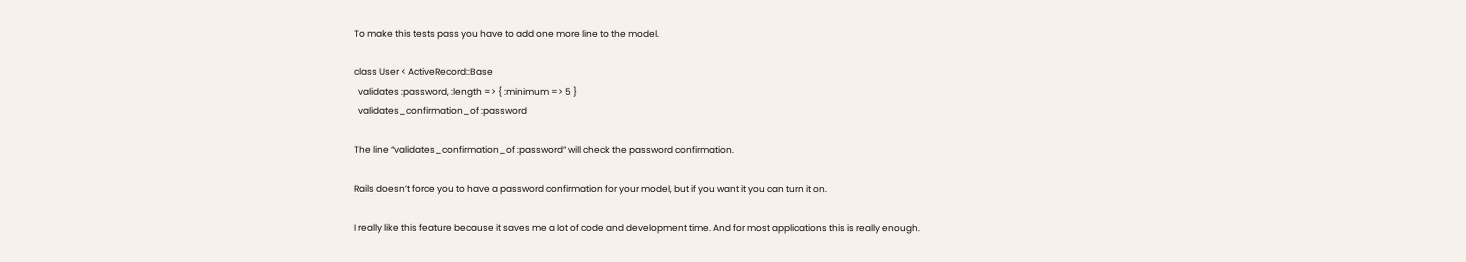To make this tests pass you have to add one more line to the model.

class User < ActiveRecord::Base
  validates :password, :length => { :minimum => 5 }
  validates_confirmation_of :password

The line “validates_confirmation_of :password” will check the password confirmation.

Rails doesn’t force you to have a password confirmation for your model, but if you want it you can turn it on.

I really like this feature because it saves me a lot of code and development time. And for most applications this is really enough.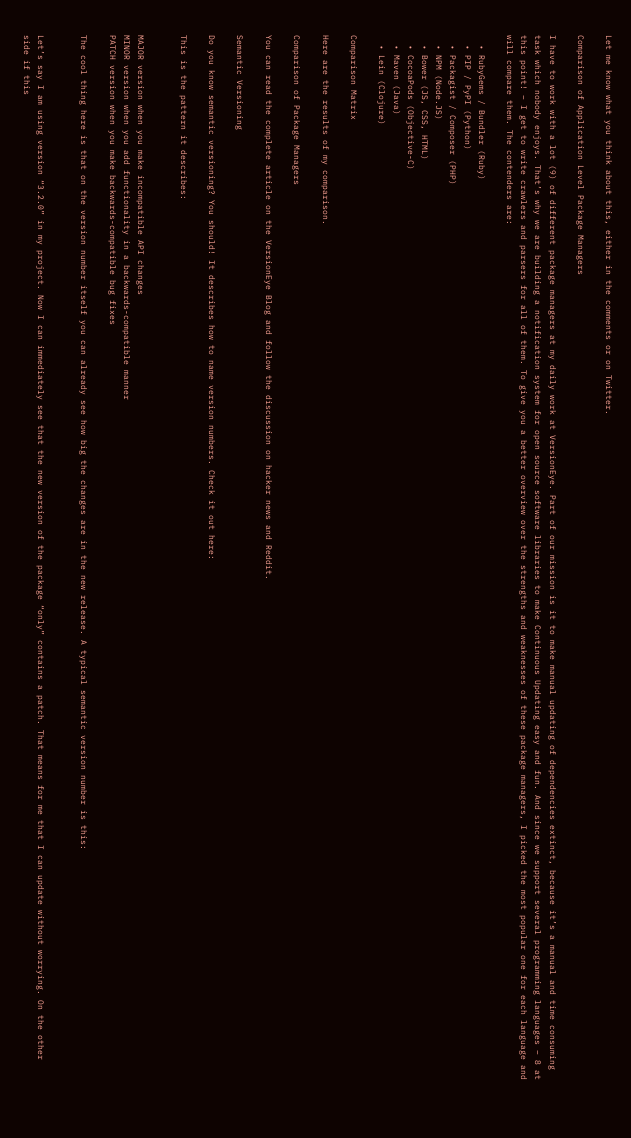Let me know what you think about this, either in the comments or on Twitter.

Comparison of Application Level Package Managers

I have to work with a lot (9) of different package managers at my daily work at VersionEye. Part of our mission is it to make manual updating of dependencies extinct, because it’s a manual and time consuming task which nobody enjoys. That’s why we are building a notification system for open source software libraries to make Continuous Updating easy and fun. And since we support several programming languages – 8 at this point! – I get to write crawlers and parsers for all of them. To give you a better overview over the strengths and weaknesses of these package managers, I picked the most popular one for each language and will compare them. The contenders are:

  • RubyGems / Bundler (Ruby)
  • PIP / PyPI (Python)
  • Packagist / Composer (PHP)
  • NPM (Node.JS)
  • Bower (JS, CSS, HTML)
  • CocoaPods (Objective-C)
  • Maven (Java)
  • Lein (Clojure)

Comparison Matrix

Here are the results of my comparison.

Comparison of Package Managers

You can read the complete article on the VersionEye Blog and follow the discussion on hacker news and Reddit.

Semantic Versioning

Do you know semantic versioning? You should! It describes how to name version numbers. Check it out here:

This is the pattern it describes:


MAJOR version when you make incompatible API changes
MINOR version when you add functionality in a backwards-compatible manner
PATCH version when you make backwards-compatible bug fixes

The cool thing here is that on the version number itself you can already see how big the changes are in the new release. A typical semantic version number is this:


Let’s say I am using version “3.2.0” in my project. Now I can immediately see that the new version of the package “only” contains a patch. That means for me that I can update without worrying. On the other side if this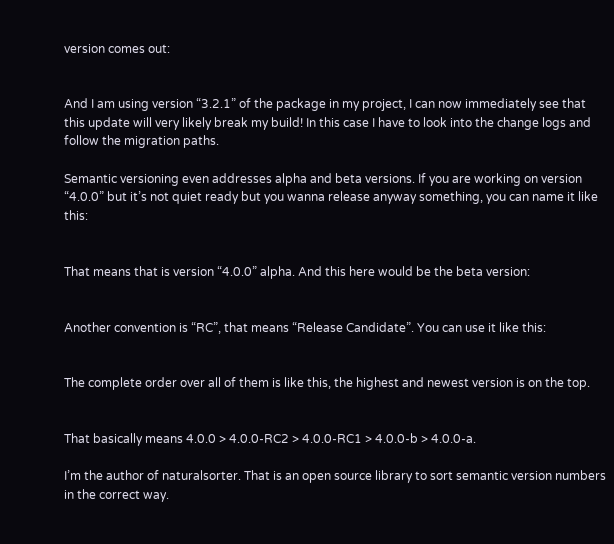version comes out:


And I am using version “3.2.1” of the package in my project, I can now immediately see that this update will very likely break my build! In this case I have to look into the change logs and follow the migration paths.

Semantic versioning even addresses alpha and beta versions. If you are working on version “4.0.0” but it’s not quiet ready but you wanna release anyway something, you can name it like this:


That means that is version “4.0.0” alpha. And this here would be the beta version:


Another convention is “RC”, that means “Release Candidate”. You can use it like this:


The complete order over all of them is like this, the highest and newest version is on the top.


That basically means 4.0.0 > 4.0.0-RC2 > 4.0.0-RC1 > 4.0.0-b > 4.0.0-a.

I’m the author of naturalsorter. That is an open source library to sort semantic version numbers in the correct way.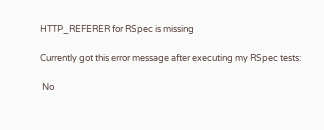HTTP_REFERER for RSpec is missing

Currently got this error message after executing my RSpec tests:

 No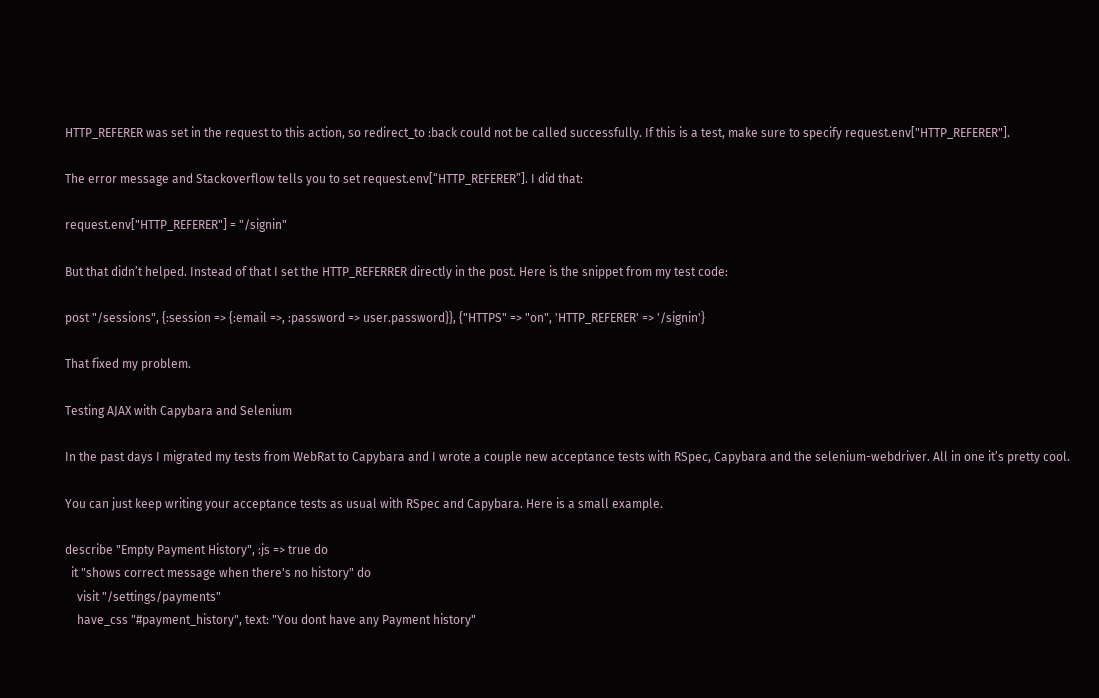HTTP_REFERER was set in the request to this action, so redirect_to :back could not be called successfully. If this is a test, make sure to specify request.env["HTTP_REFERER"].

The error message and Stackoverflow tells you to set request.env[“HTTP_REFERER”]. I did that:

request.env["HTTP_REFERER"] = "/signin"

But that didn’t helped. Instead of that I set the HTTP_REFERRER directly in the post. Here is the snippet from my test code:

post "/sessions", {:session => {:email =>, :password => user.password}}, {"HTTPS" => "on", 'HTTP_REFERER' => '/signin'}

That fixed my problem.

Testing AJAX with Capybara and Selenium

In the past days I migrated my tests from WebRat to Capybara and I wrote a couple new acceptance tests with RSpec, Capybara and the selenium-webdriver. All in one it’s pretty cool.

You can just keep writing your acceptance tests as usual with RSpec and Capybara. Here is a small example.

describe "Empty Payment History", :js => true do
  it "shows correct message when there's no history" do
    visit "/settings/payments"
    have_css "#payment_history", text: "You dont have any Payment history"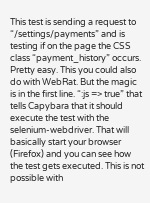This test is sending a request to “/settings/payments” and is testing if on the page the CSS class “payment_history” occurs. Pretty easy. This you could also do with WebRat. But the magic is in the first line. “:js => true” that tells Capybara that it should execute the test with the selenium-webdriver. That will basically start your browser (Firefox) and you can see how the test gets executed. This is not possible with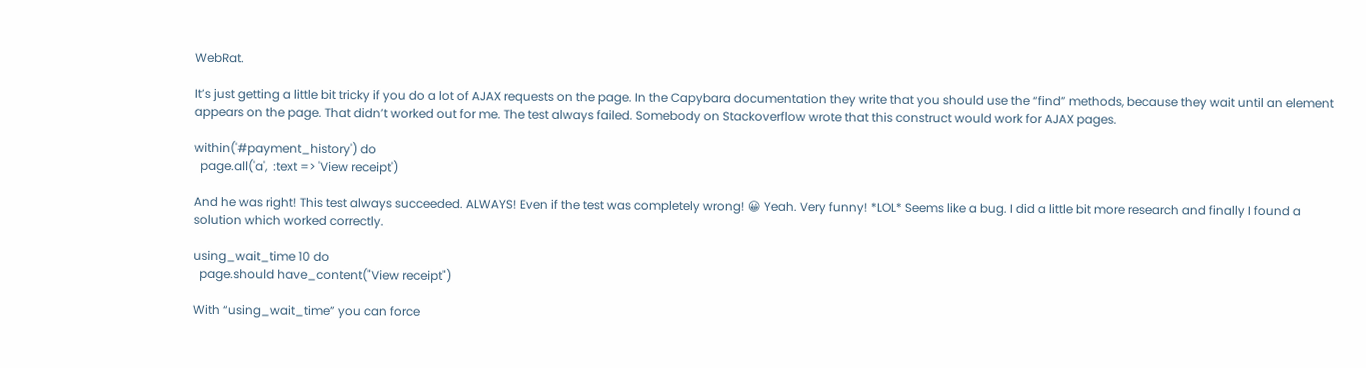WebRat.

It’s just getting a little bit tricky if you do a lot of AJAX requests on the page. In the Capybara documentation they write that you should use the “find” methods, because they wait until an element appears on the page. That didn’t worked out for me. The test always failed. Somebody on Stackoverflow wrote that this construct would work for AJAX pages.

within('#payment_history') do
  page.all('a',  :text => 'View receipt')

And he was right! This test always succeeded. ALWAYS! Even if the test was completely wrong! 😀 Yeah. Very funny! *LOL* Seems like a bug. I did a little bit more research and finally I found a solution which worked correctly.

using_wait_time 10 do
  page.should have_content("View receipt")

With “using_wait_time” you can force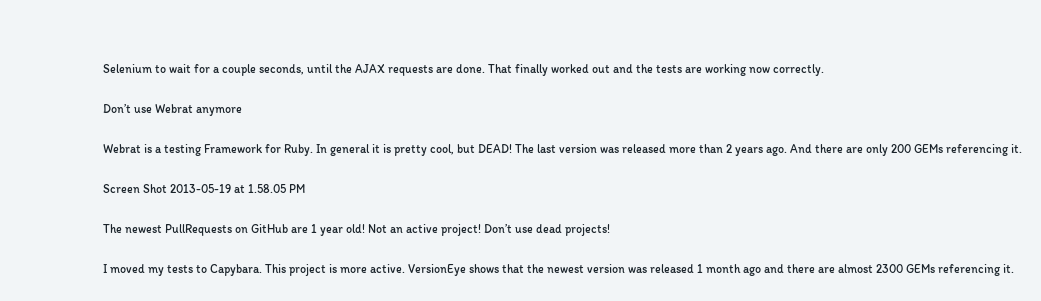Selenium to wait for a couple seconds, until the AJAX requests are done. That finally worked out and the tests are working now correctly.

Don’t use Webrat anymore

Webrat is a testing Framework for Ruby. In general it is pretty cool, but DEAD! The last version was released more than 2 years ago. And there are only 200 GEMs referencing it.

Screen Shot 2013-05-19 at 1.58.05 PM

The newest PullRequests on GitHub are 1 year old! Not an active project! Don’t use dead projects!

I moved my tests to Capybara. This project is more active. VersionEye shows that the newest version was released 1 month ago and there are almost 2300 GEMs referencing it.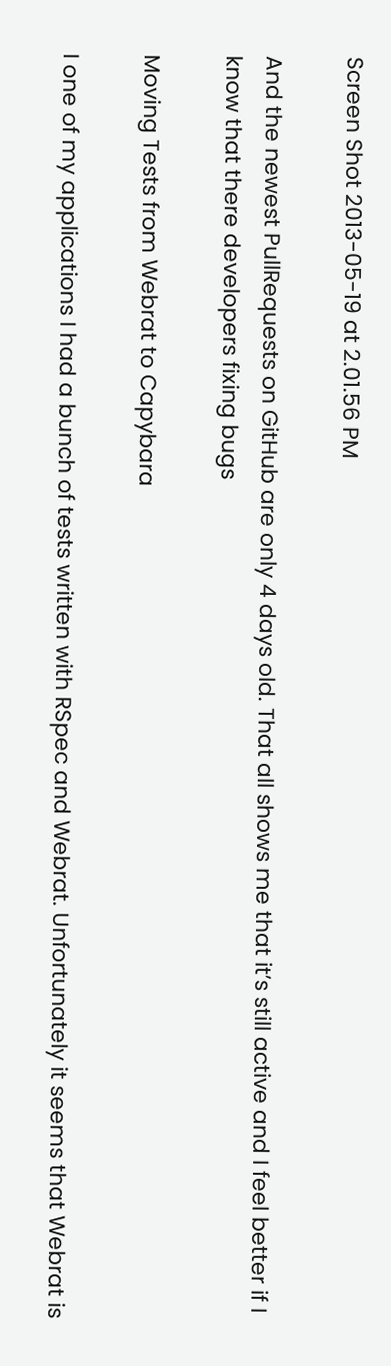Screen Shot 2013-05-19 at 2.01.56 PM

And the newest PullRequests on GitHub are only 4 days old. That all shows me that it’s still active and I feel better if I know that there developers fixing bugs

Moving Tests from Webrat to Capybara

I one of my applications I had a bunch of tests written with RSpec and Webrat. Unfortunately it seems that Webrat is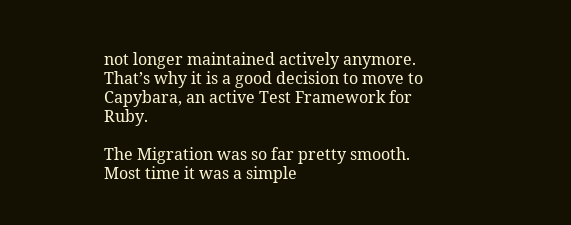not longer maintained actively anymore. That’s why it is a good decision to move to Capybara, an active Test Framework for Ruby.

The Migration was so far pretty smooth. Most time it was a simple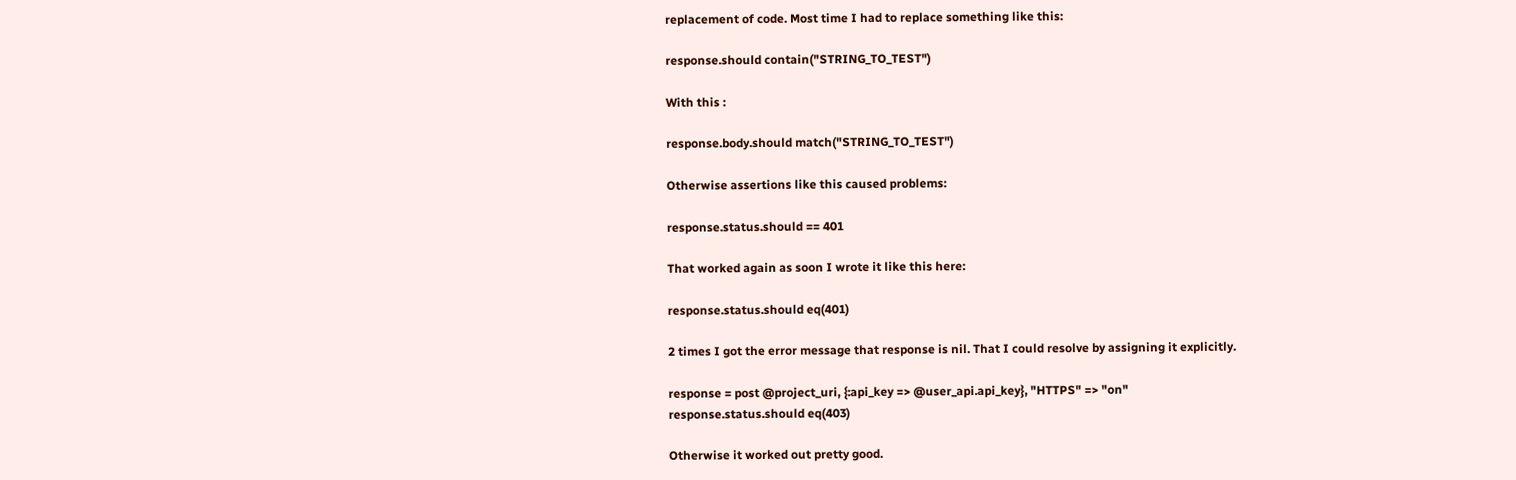replacement of code. Most time I had to replace something like this:

response.should contain("STRING_TO_TEST")

With this :

response.body.should match("STRING_TO_TEST")

Otherwise assertions like this caused problems:

response.status.should == 401

That worked again as soon I wrote it like this here:

response.status.should eq(401)

2 times I got the error message that response is nil. That I could resolve by assigning it explicitly.

response = post @project_uri, {:api_key => @user_api.api_key}, "HTTPS" => "on"
response.status.should eq(403)

Otherwise it worked out pretty good.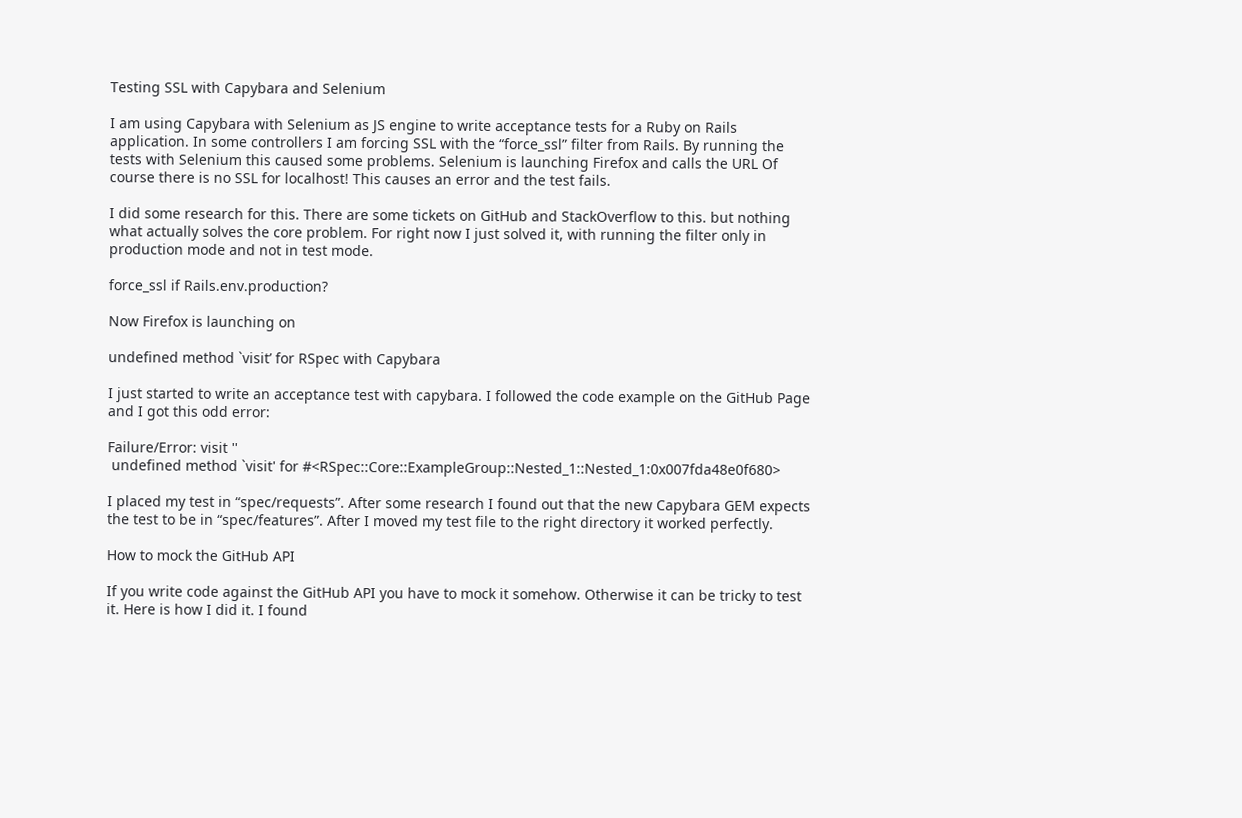Testing SSL with Capybara and Selenium

I am using Capybara with Selenium as JS engine to write acceptance tests for a Ruby on Rails application. In some controllers I am forcing SSL with the “force_ssl” filter from Rails. By running the tests with Selenium this caused some problems. Selenium is launching Firefox and calls the URL Of course there is no SSL for localhost! This causes an error and the test fails.

I did some research for this. There are some tickets on GitHub and StackOverflow to this. but nothing what actually solves the core problem. For right now I just solved it, with running the filter only in production mode and not in test mode.

force_ssl if Rails.env.production?

Now Firefox is launching on

undefined method `visit’ for RSpec with Capybara

I just started to write an acceptance test with capybara. I followed the code example on the GitHub Page and I got this odd error:

Failure/Error: visit ''
 undefined method `visit' for #<RSpec::Core::ExampleGroup::Nested_1::Nested_1:0x007fda48e0f680>

I placed my test in “spec/requests”. After some research I found out that the new Capybara GEM expects the test to be in “spec/features”. After I moved my test file to the right directory it worked perfectly.

How to mock the GitHub API

If you write code against the GitHub API you have to mock it somehow. Otherwise it can be tricky to test it. Here is how I did it. I found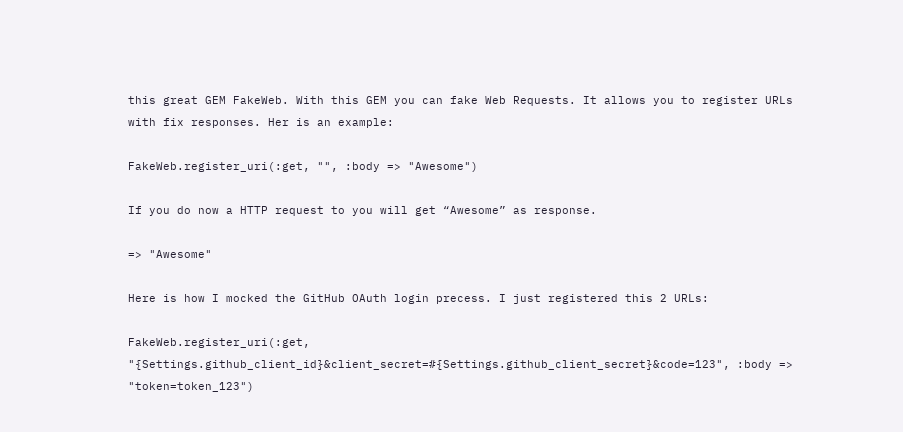this great GEM FakeWeb. With this GEM you can fake Web Requests. It allows you to register URLs with fix responses. Her is an example:

FakeWeb.register_uri(:get, "", :body => "Awesome")

If you do now a HTTP request to you will get “Awesome” as response.

=> "Awesome"

Here is how I mocked the GitHub OAuth login precess. I just registered this 2 URLs:

FakeWeb.register_uri(:get, "{Settings.github_client_id}&client_secret=#{Settings.github_client_secret}&code=123", :body => "token=token_123")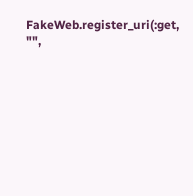FakeWeb.register_uri(:get, "",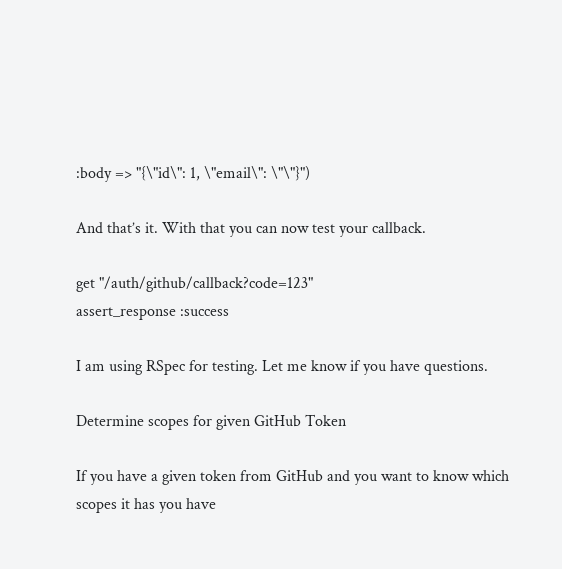:body => "{\"id\": 1, \"email\": \"\"}")

And that’s it. With that you can now test your callback.

get "/auth/github/callback?code=123"
assert_response :success

I am using RSpec for testing. Let me know if you have questions.

Determine scopes for given GitHub Token

If you have a given token from GitHub and you want to know which scopes it has you have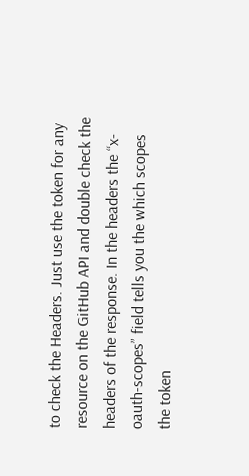to check the Headers. Just use the token for any resource on the GitHub API and double check the headers of the response. In the headers the “x-oauth-scopes” field tells you the which scopes the token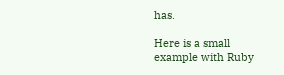has.

Here is a small example with Ruby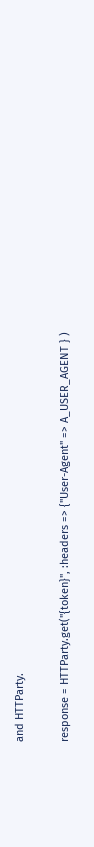and HTTParty.

response = HTTParty.get("{token}", :headers => {"User-Agent" => A_USER_AGENT } )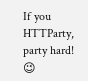If you HTTParty, party hard! 😉